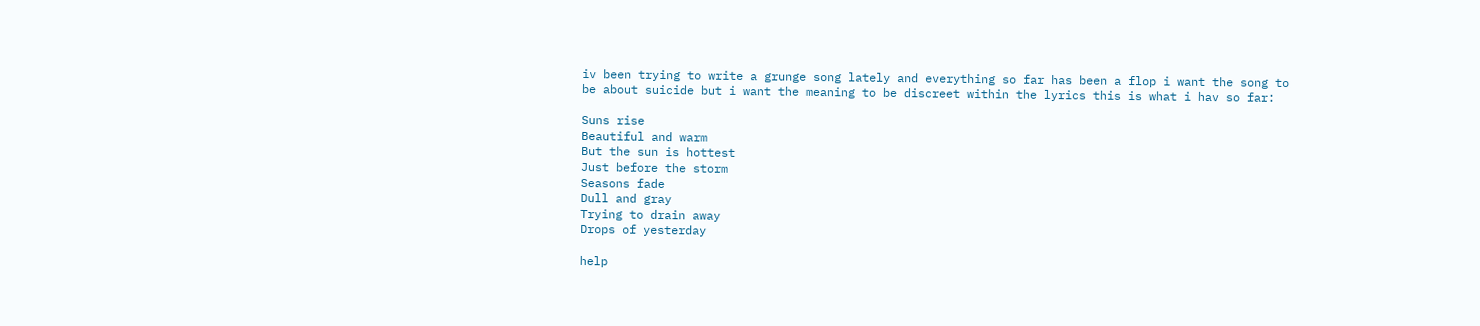iv been trying to write a grunge song lately and everything so far has been a flop i want the song to be about suicide but i want the meaning to be discreet within the lyrics this is what i hav so far:

Suns rise
Beautiful and warm
But the sun is hottest
Just before the storm
Seasons fade
Dull and gray
Trying to drain away
Drops of yesterday

help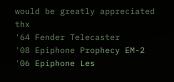would be greatly appreciated thx
'64 Fender Telecaster
'08 Epiphone Prophecy EM-2
'06 Epiphone Les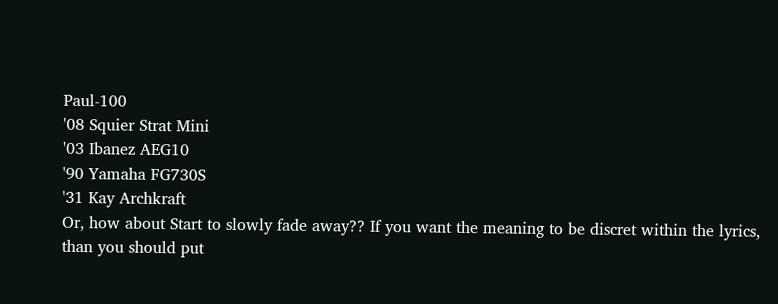Paul-100
'08 Squier Strat Mini
'03 Ibanez AEG10
'90 Yamaha FG730S
'31 Kay Archkraft
Or, how about Start to slowly fade away?? If you want the meaning to be discret within the lyrics, than you should put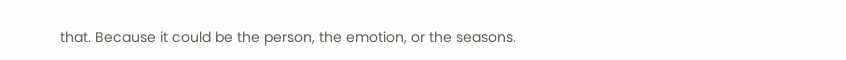that. Because it could be the person, the emotion, or the seasons.